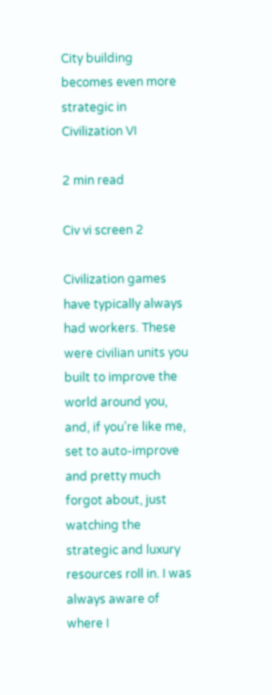City building becomes even more strategic in Civilization VI

2 min read

Civ vi screen 2

Civilization games have typically always had workers. These were civilian units you built to improve the world around you, and, if you’re like me, set to auto-improve and pretty much forgot about, just watching the strategic and luxury resources roll in. I was always aware of where I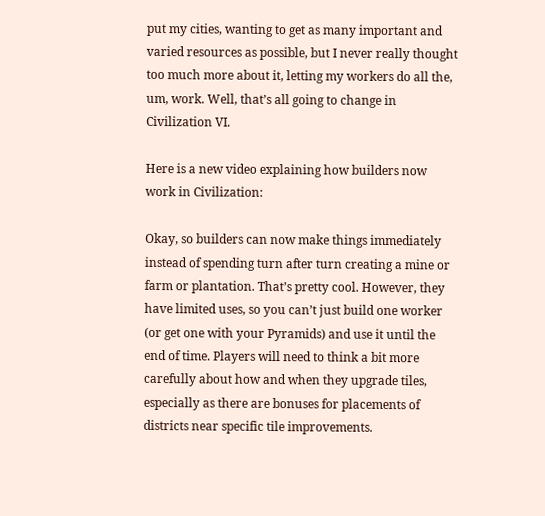put my cities, wanting to get as many important and varied resources as possible, but I never really thought too much more about it, letting my workers do all the, um, work. Well, that’s all going to change in Civilization VI.

Here is a new video explaining how builders now work in Civilization:

Okay, so builders can now make things immediately instead of spending turn after turn creating a mine or farm or plantation. That’s pretty cool. However, they have limited uses, so you can’t just build one worker (or get one with your Pyramids) and use it until the end of time. Players will need to think a bit more carefully about how and when they upgrade tiles, especially as there are bonuses for placements of districts near specific tile improvements.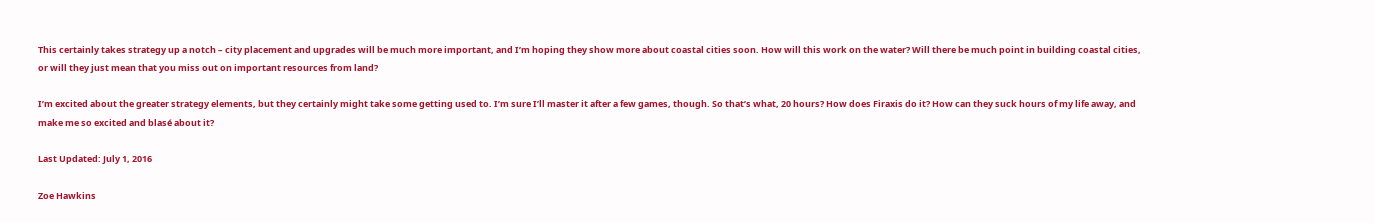This certainly takes strategy up a notch – city placement and upgrades will be much more important, and I’m hoping they show more about coastal cities soon. How will this work on the water? Will there be much point in building coastal cities, or will they just mean that you miss out on important resources from land?

I’m excited about the greater strategy elements, but they certainly might take some getting used to. I’m sure I’ll master it after a few games, though. So that’s what, 20 hours? How does Firaxis do it? How can they suck hours of my life away, and make me so excited and blasé about it?

Last Updated: July 1, 2016

Zoe Hawkins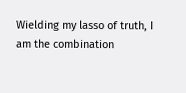Wielding my lasso of truth, I am the combination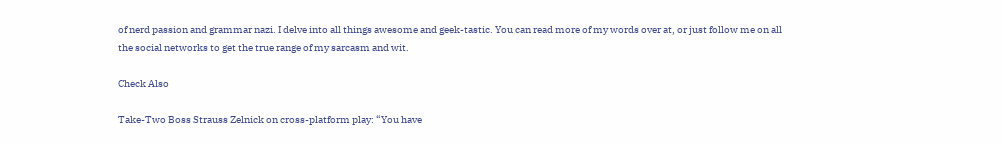of nerd passion and grammar nazi. I delve into all things awesome and geek-tastic. You can read more of my words over at, or just follow me on all the social networks to get the true range of my sarcasm and wit.

Check Also

Take-Two Boss Strauss Zelnick on cross-platform play: “You have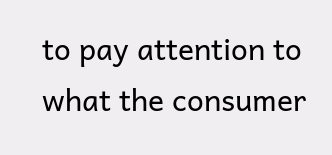to pay attention to what the consumer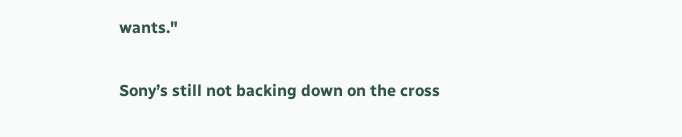wants."

Sony’s still not backing down on the cross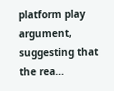platform play argument, suggesting that the rea…